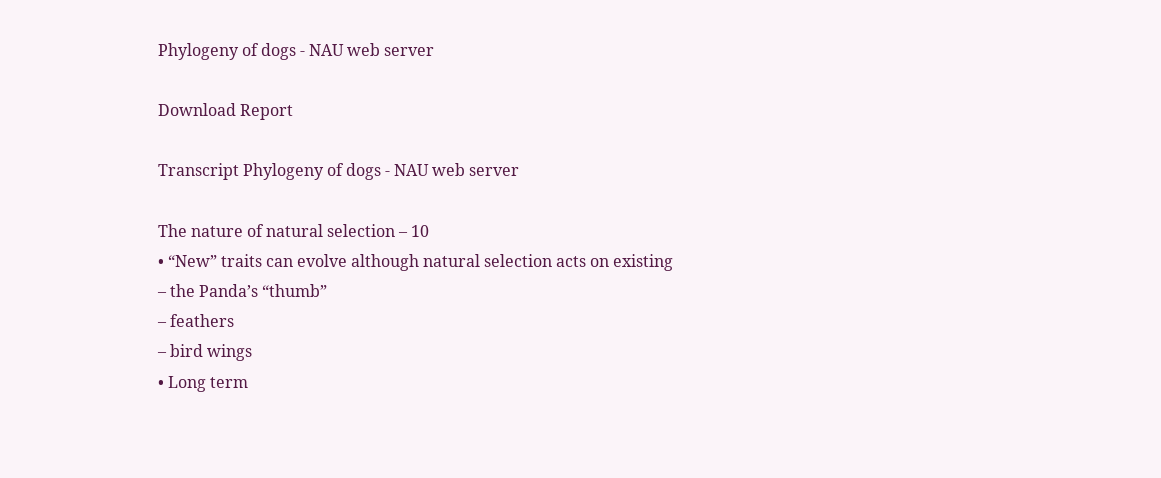Phylogeny of dogs - NAU web server

Download Report

Transcript Phylogeny of dogs - NAU web server

The nature of natural selection – 10
• “New” traits can evolve although natural selection acts on existing
– the Panda’s “thumb”
– feathers
– bird wings
• Long term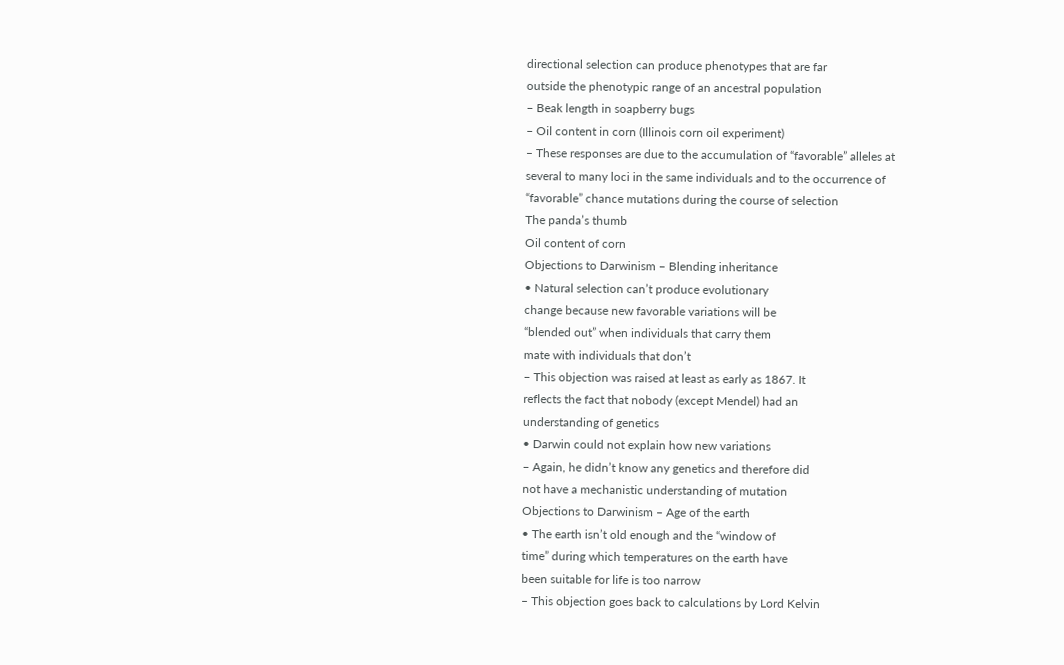directional selection can produce phenotypes that are far
outside the phenotypic range of an ancestral population
– Beak length in soapberry bugs
– Oil content in corn (Illinois corn oil experiment)
– These responses are due to the accumulation of “favorable” alleles at
several to many loci in the same individuals and to the occurrence of
“favorable” chance mutations during the course of selection
The panda’s thumb
Oil content of corn
Objections to Darwinism – Blending inheritance
• Natural selection can’t produce evolutionary
change because new favorable variations will be
“blended out” when individuals that carry them
mate with individuals that don’t
– This objection was raised at least as early as 1867. It
reflects the fact that nobody (except Mendel) had an
understanding of genetics
• Darwin could not explain how new variations
– Again, he didn’t know any genetics and therefore did
not have a mechanistic understanding of mutation
Objections to Darwinism – Age of the earth
• The earth isn’t old enough and the “window of
time” during which temperatures on the earth have
been suitable for life is too narrow
– This objection goes back to calculations by Lord Kelvin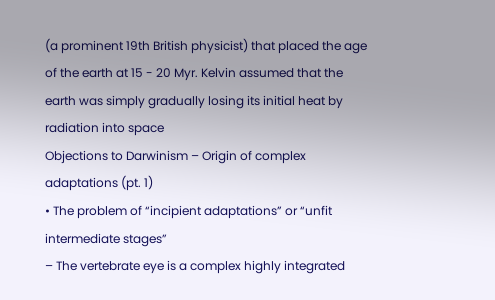(a prominent 19th British physicist) that placed the age
of the earth at 15 - 20 Myr. Kelvin assumed that the
earth was simply gradually losing its initial heat by
radiation into space
Objections to Darwinism – Origin of complex
adaptations (pt. 1)
• The problem of “incipient adaptations” or “unfit
intermediate stages”
– The vertebrate eye is a complex highly integrated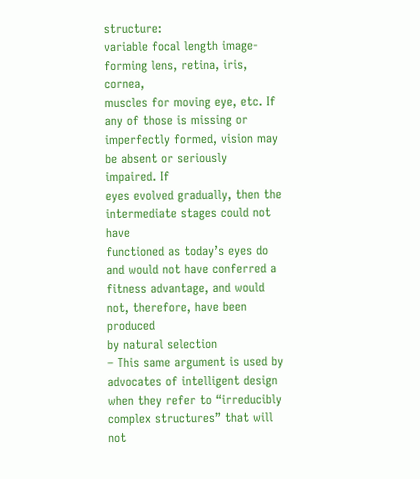structure:
variable focal length image-forming lens, retina, iris, cornea,
muscles for moving eye, etc. If any of those is missing or
imperfectly formed, vision may be absent or seriously impaired. If
eyes evolved gradually, then the intermediate stages could not have
functioned as today’s eyes do and would not have conferred a
fitness advantage, and would not, therefore, have been produced
by natural selection
– This same argument is used by advocates of intelligent design
when they refer to “irreducibly complex structures” that will not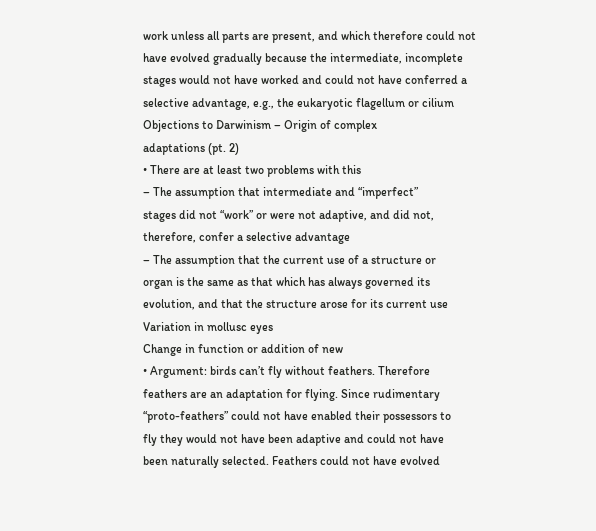work unless all parts are present, and which therefore could not
have evolved gradually because the intermediate, incomplete
stages would not have worked and could not have conferred a
selective advantage, e.g., the eukaryotic flagellum or cilium
Objections to Darwinism – Origin of complex
adaptations (pt. 2)
• There are at least two problems with this
– The assumption that intermediate and “imperfect”
stages did not “work” or were not adaptive, and did not,
therefore, confer a selective advantage
– The assumption that the current use of a structure or
organ is the same as that which has always governed its
evolution, and that the structure arose for its current use
Variation in mollusc eyes
Change in function or addition of new
• Argument: birds can’t fly without feathers. Therefore
feathers are an adaptation for flying. Since rudimentary
“proto-feathers” could not have enabled their possessors to
fly they would not have been adaptive and could not have
been naturally selected. Feathers could not have evolved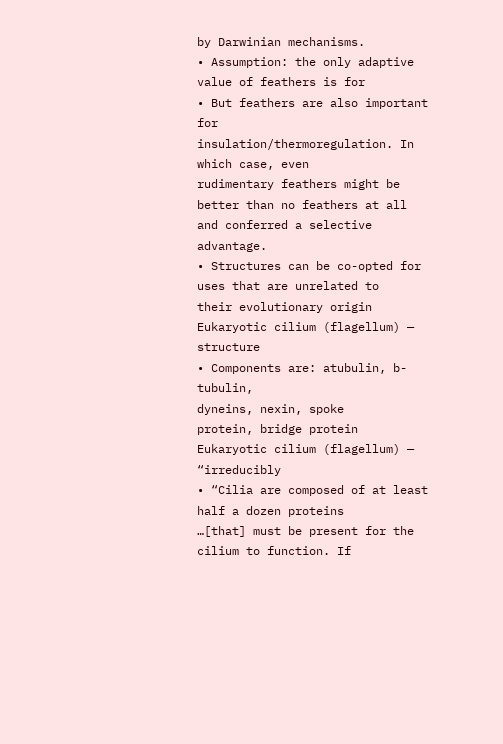by Darwinian mechanisms.
• Assumption: the only adaptive value of feathers is for
• But feathers are also important for
insulation/thermoregulation. In which case, even
rudimentary feathers might be better than no feathers at all
and conferred a selective advantage.
• Structures can be co-opted for uses that are unrelated to
their evolutionary origin
Eukaryotic cilium (flagellum) — structure
• Components are: atubulin, b-tubulin,
dyneins, nexin, spoke
protein, bridge protein
Eukaryotic cilium (flagellum) — “irreducibly
• “Cilia are composed of at least half a dozen proteins
…[that] must be present for the cilium to function. If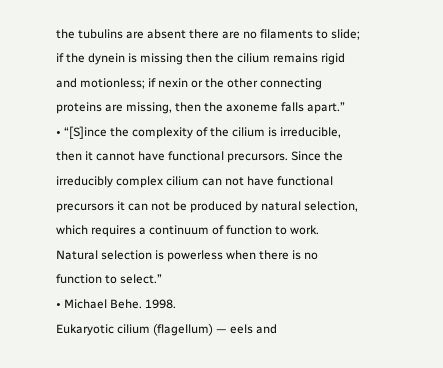the tubulins are absent there are no filaments to slide;
if the dynein is missing then the cilium remains rigid
and motionless; if nexin or the other connecting
proteins are missing, then the axoneme falls apart.”
• “[S]ince the complexity of the cilium is irreducible,
then it cannot have functional precursors. Since the
irreducibly complex cilium can not have functional
precursors it can not be produced by natural selection,
which requires a continuum of function to work.
Natural selection is powerless when there is no
function to select.”
• Michael Behe. 1998.
Eukaryotic cilium (flagellum) — eels and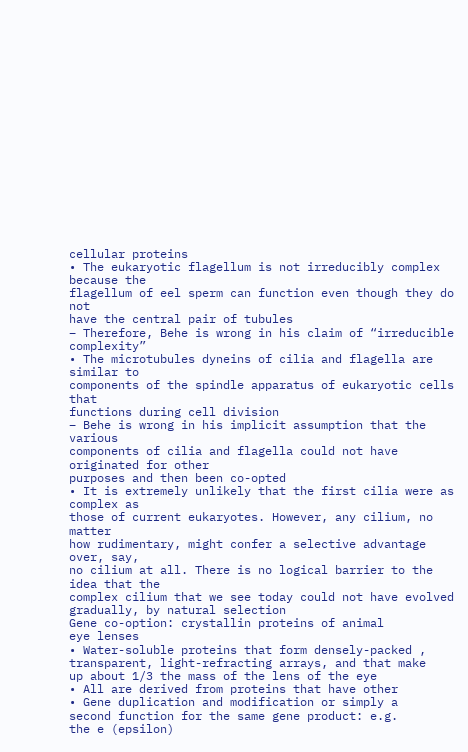cellular proteins
• The eukaryotic flagellum is not irreducibly complex because the
flagellum of eel sperm can function even though they do not
have the central pair of tubules
– Therefore, Behe is wrong in his claim of “irreducible complexity”
• The microtubules dyneins of cilia and flagella are similar to
components of the spindle apparatus of eukaryotic cells that
functions during cell division
– Behe is wrong in his implicit assumption that the various
components of cilia and flagella could not have originated for other
purposes and then been co-opted
• It is extremely unlikely that the first cilia were as complex as
those of current eukaryotes. However, any cilium, no matter
how rudimentary, might confer a selective advantage over, say,
no cilium at all. There is no logical barrier to the idea that the
complex cilium that we see today could not have evolved
gradually, by natural selection
Gene co-option: crystallin proteins of animal
eye lenses
• Water-soluble proteins that form densely-packed ,
transparent, light-refracting arrays, and that make
up about 1/3 the mass of the lens of the eye
• All are derived from proteins that have other
• Gene duplication and modification or simply a
second function for the same gene product: e.g.
the e (epsilon)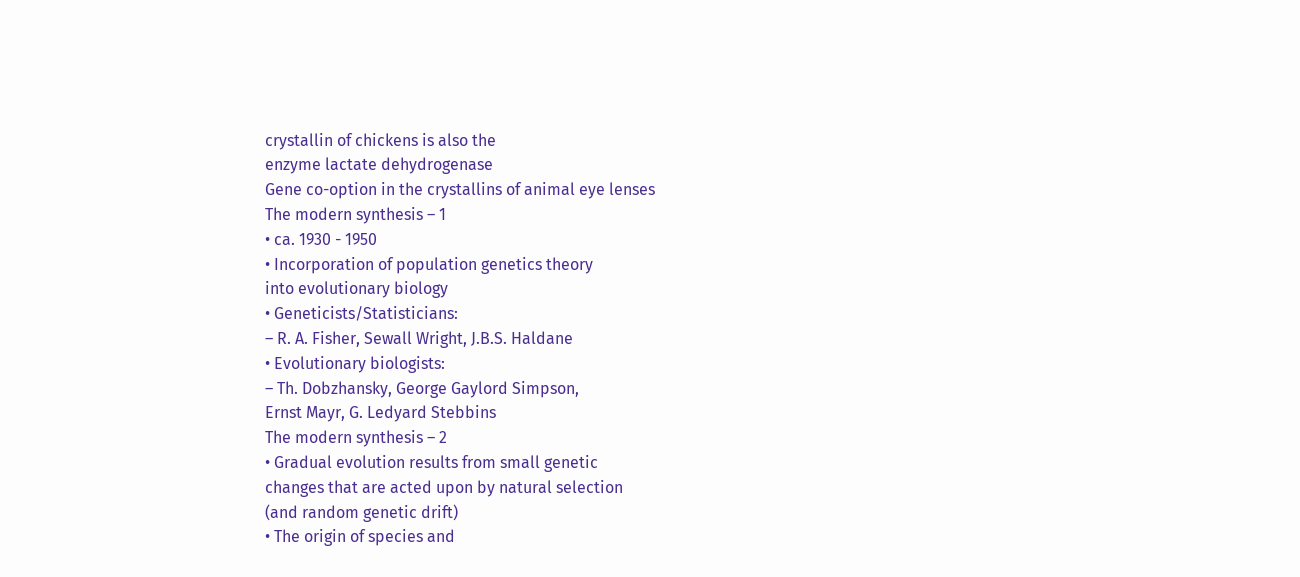crystallin of chickens is also the
enzyme lactate dehydrogenase
Gene co-option in the crystallins of animal eye lenses
The modern synthesis – 1
• ca. 1930 - 1950
• Incorporation of population genetics theory
into evolutionary biology
• Geneticists/Statisticians:
– R. A. Fisher, Sewall Wright, J.B.S. Haldane
• Evolutionary biologists:
– Th. Dobzhansky, George Gaylord Simpson,
Ernst Mayr, G. Ledyard Stebbins
The modern synthesis – 2
• Gradual evolution results from small genetic
changes that are acted upon by natural selection
(and random genetic drift)
• The origin of species and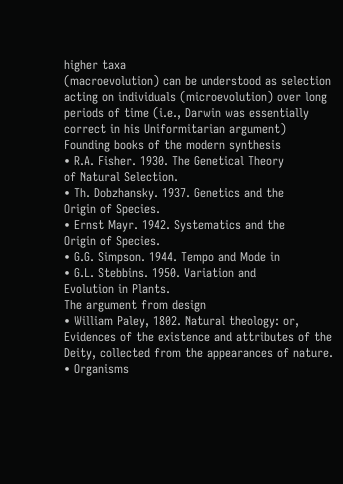higher taxa
(macroevolution) can be understood as selection
acting on individuals (microevolution) over long
periods of time (i.e., Darwin was essentially
correct in his Uniformitarian argument)
Founding books of the modern synthesis
• R.A. Fisher. 1930. The Genetical Theory
of Natural Selection.
• Th. Dobzhansky. 1937. Genetics and the
Origin of Species.
• Ernst Mayr. 1942. Systematics and the
Origin of Species.
• G.G. Simpson. 1944. Tempo and Mode in
• G.L. Stebbins. 1950. Variation and
Evolution in Plants.
The argument from design
• William Paley, 1802. Natural theology: or,
Evidences of the existence and attributes of the
Deity, collected from the appearances of nature.
• Organisms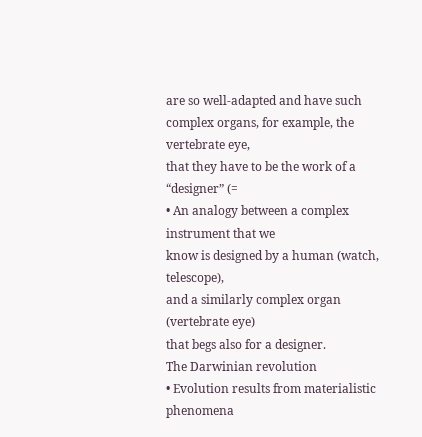are so well-adapted and have such
complex organs, for example, the vertebrate eye,
that they have to be the work of a “designer” (=
• An analogy between a complex instrument that we
know is designed by a human (watch, telescope),
and a similarly complex organ (vertebrate eye)
that begs also for a designer.
The Darwinian revolution
• Evolution results from materialistic phenomena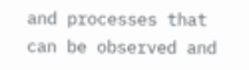and processes that can be observed and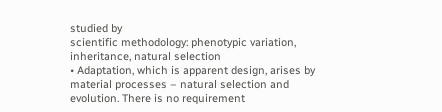studied by
scientific methodology: phenotypic variation,
inheritance, natural selection
• Adaptation, which is apparent design, arises by
material processes – natural selection and
evolution. There is no requirement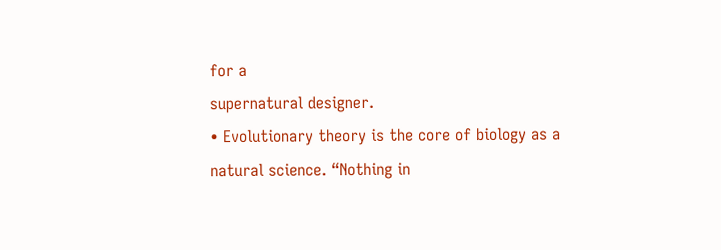for a
supernatural designer.
• Evolutionary theory is the core of biology as a
natural science. “Nothing in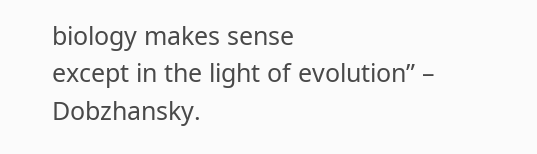biology makes sense
except in the light of evolution” – Dobzhansky.